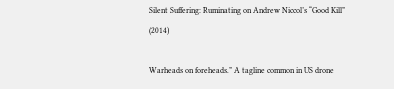Silent Suffering: Ruminating on Andrew Niccol’s “Good Kill” (2014)

Warheads on foreheads.” A tagline common in US drone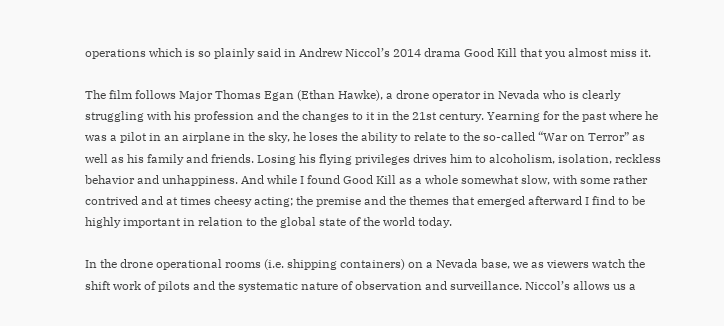operations which is so plainly said in Andrew Niccol’s 2014 drama Good Kill that you almost miss it.

The film follows Major Thomas Egan (Ethan Hawke), a drone operator in Nevada who is clearly struggling with his profession and the changes to it in the 21st century. Yearning for the past where he was a pilot in an airplane in the sky, he loses the ability to relate to the so-called “War on Terror” as well as his family and friends. Losing his flying privileges drives him to alcoholism, isolation, reckless behavior and unhappiness. And while I found Good Kill as a whole somewhat slow, with some rather contrived and at times cheesy acting; the premise and the themes that emerged afterward I find to be highly important in relation to the global state of the world today.

In the drone operational rooms (i.e. shipping containers) on a Nevada base, we as viewers watch the shift work of pilots and the systematic nature of observation and surveillance. Niccol’s allows us a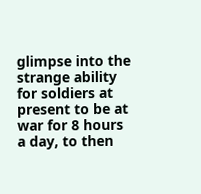glimpse into the strange ability for soldiers at present to be at war for 8 hours a day, to then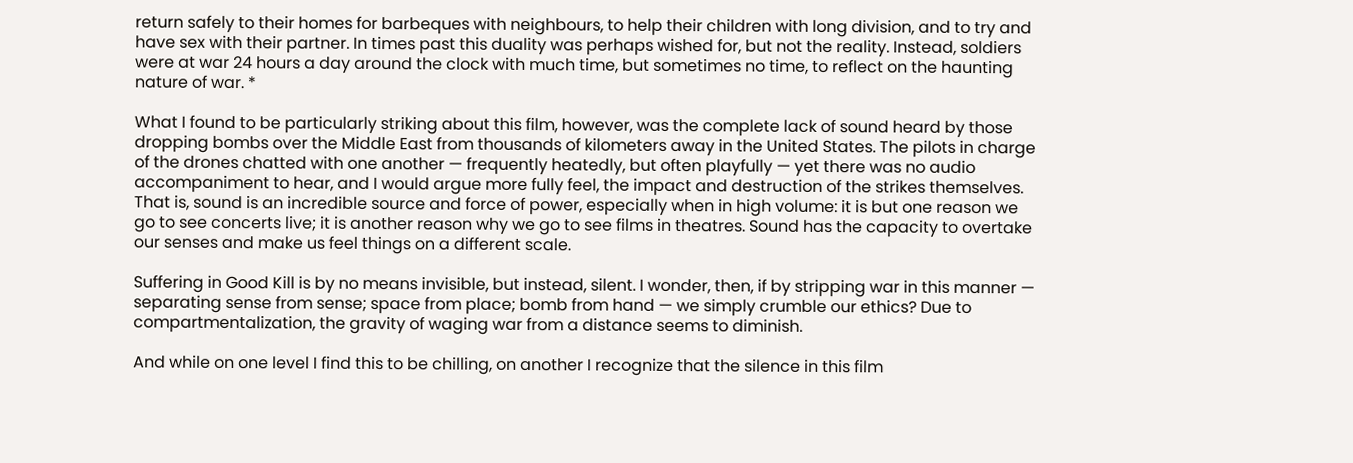return safely to their homes for barbeques with neighbours, to help their children with long division, and to try and have sex with their partner. In times past this duality was perhaps wished for, but not the reality. Instead, soldiers were at war 24 hours a day around the clock with much time, but sometimes no time, to reflect on the haunting nature of war. *

What I found to be particularly striking about this film, however, was the complete lack of sound heard by those dropping bombs over the Middle East from thousands of kilometers away in the United States. The pilots in charge of the drones chatted with one another — frequently heatedly, but often playfully — yet there was no audio accompaniment to hear, and I would argue more fully feel, the impact and destruction of the strikes themselves. That is, sound is an incredible source and force of power, especially when in high volume: it is but one reason we go to see concerts live; it is another reason why we go to see films in theatres. Sound has the capacity to overtake our senses and make us feel things on a different scale.

Suffering in Good Kill is by no means invisible, but instead, silent. I wonder, then, if by stripping war in this manner — separating sense from sense; space from place; bomb from hand — we simply crumble our ethics? Due to compartmentalization, the gravity of waging war from a distance seems to diminish.

And while on one level I find this to be chilling, on another I recognize that the silence in this film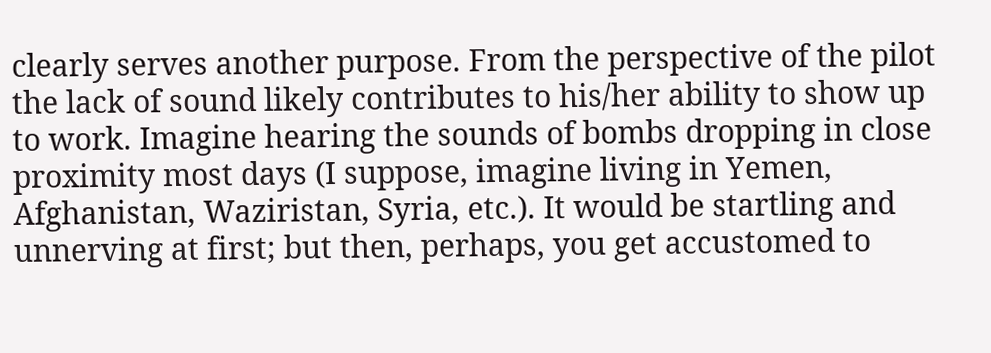clearly serves another purpose. From the perspective of the pilot the lack of sound likely contributes to his/her ability to show up to work. Imagine hearing the sounds of bombs dropping in close proximity most days (I suppose, imagine living in Yemen, Afghanistan, Waziristan, Syria, etc.). It would be startling and unnerving at first; but then, perhaps, you get accustomed to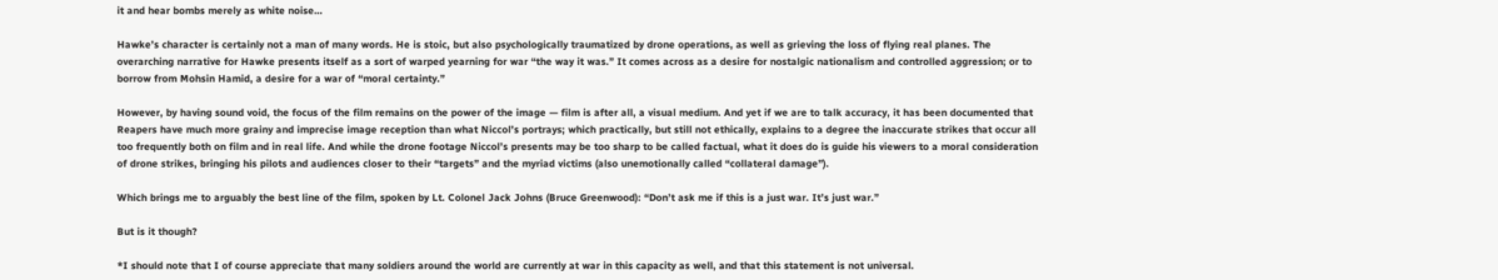it and hear bombs merely as white noise…

Hawke’s character is certainly not a man of many words. He is stoic, but also psychologically traumatized by drone operations, as well as grieving the loss of flying real planes. The overarching narrative for Hawke presents itself as a sort of warped yearning for war “the way it was.” It comes across as a desire for nostalgic nationalism and controlled aggression; or to borrow from Mohsin Hamid, a desire for a war of “moral certainty.”

However, by having sound void, the focus of the film remains on the power of the image — film is after all, a visual medium. And yet if we are to talk accuracy, it has been documented that Reapers have much more grainy and imprecise image reception than what Niccol’s portrays; which practically, but still not ethically, explains to a degree the inaccurate strikes that occur all too frequently both on film and in real life. And while the drone footage Niccol’s presents may be too sharp to be called factual, what it does do is guide his viewers to a moral consideration of drone strikes, bringing his pilots and audiences closer to their “targets” and the myriad victims (also unemotionally called “collateral damage”).

Which brings me to arguably the best line of the film, spoken by Lt. Colonel Jack Johns (Bruce Greenwood): “Don’t ask me if this is a just war. It’s just war.”

But is it though?

*I should note that I of course appreciate that many soldiers around the world are currently at war in this capacity as well, and that this statement is not universal.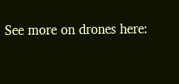See more on drones here: